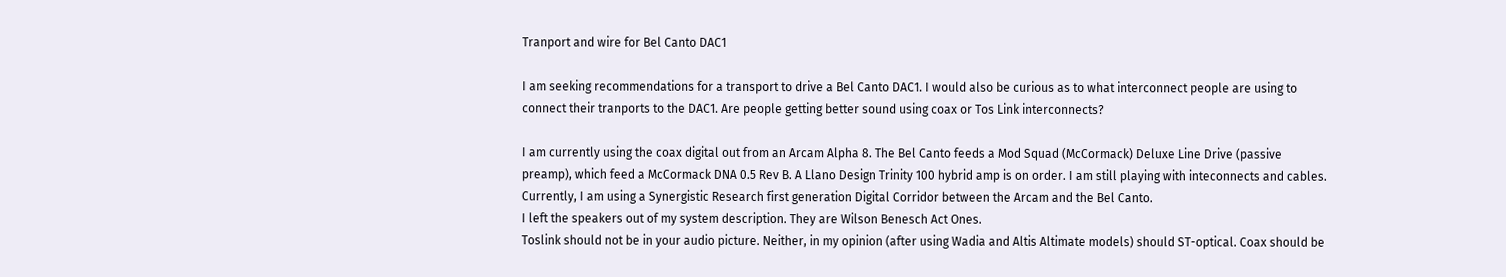Tranport and wire for Bel Canto DAC1

I am seeking recommendations for a transport to drive a Bel Canto DAC1. I would also be curious as to what interconnect people are using to connect their tranports to the DAC1. Are people getting better sound using coax or Tos Link interconnects?

I am currently using the coax digital out from an Arcam Alpha 8. The Bel Canto feeds a Mod Squad (McCormack) Deluxe Line Drive (passive preamp), which feed a McCormack DNA 0.5 Rev B. A Llano Design Trinity 100 hybrid amp is on order. I am still playing with inteconnects and cables. Currently, I am using a Synergistic Research first generation Digital Corridor between the Arcam and the Bel Canto.
I left the speakers out of my system description. They are Wilson Benesch Act Ones.
Toslink should not be in your audio picture. Neither, in my opinion (after using Wadia and Altis Altimate models) should ST-optical. Coax should be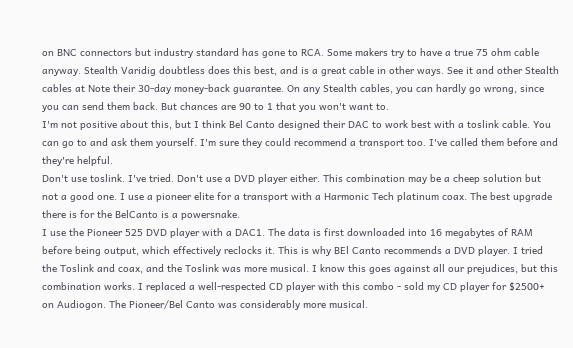on BNC connectors but industry standard has gone to RCA. Some makers try to have a true 75 ohm cable anyway. Stealth Varidig doubtless does this best, and is a great cable in other ways. See it and other Stealth cables at Note their 30-day money-back guarantee. On any Stealth cables, you can hardly go wrong, since you can send them back. But chances are 90 to 1 that you won't want to.
I'm not positive about this, but I think Bel Canto designed their DAC to work best with a toslink cable. You can go to and ask them yourself. I'm sure they could recommend a transport too. I've called them before and they're helpful.
Don't use toslink. I've tried. Don't use a DVD player either. This combination may be a cheep solution but not a good one. I use a pioneer elite for a transport with a Harmonic Tech platinum coax. The best upgrade there is for the BelCanto is a powersnake.
I use the Pioneer 525 DVD player with a DAC1. The data is first downloaded into 16 megabytes of RAM before being output, which effectively reclocks it. This is why BEl Canto recommends a DVD player. I tried the Toslink and coax, and the Toslink was more musical. I know this goes against all our prejudices, but this combination works. I replaced a well-respected CD player with this combo - sold my CD player for $2500+ on Audiogon. The Pioneer/Bel Canto was considerably more musical.